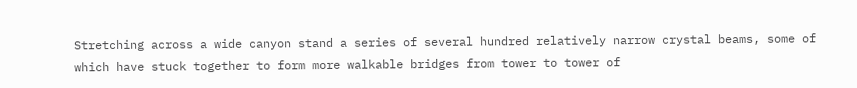Stretching across a wide canyon stand a series of several hundred relatively narrow crystal beams, some of which have stuck together to form more walkable bridges from tower to tower of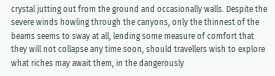crystal jutting out from the ground and occasionally walls. Despite the severe winds howling through the canyons, only the thinnest of the beams seems to sway at all, lending some measure of comfort that they will not collapse any time soon, should travellers wish to explore what riches may await them, in the dangerously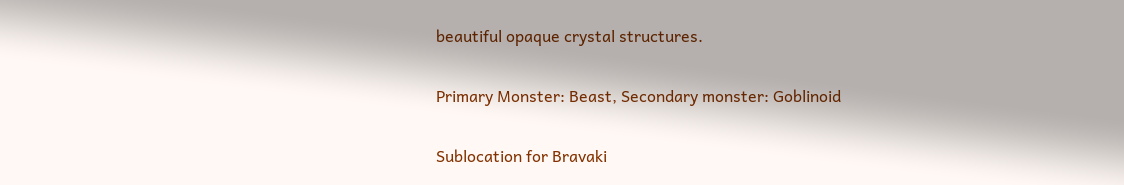beautiful opaque crystal structures.

Primary Monster: Beast, Secondary monster: Goblinoid

Sublocation for Bravaki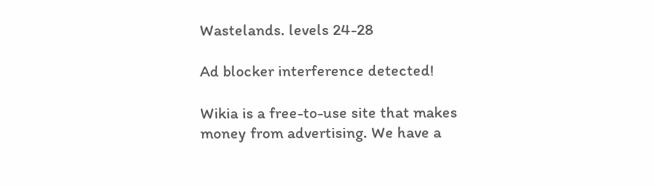Wastelands. levels 24-28

Ad blocker interference detected!

Wikia is a free-to-use site that makes money from advertising. We have a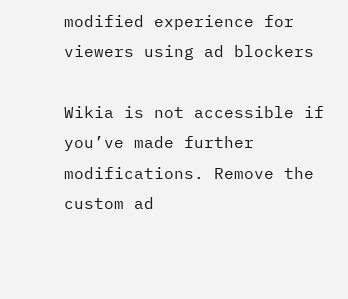modified experience for viewers using ad blockers

Wikia is not accessible if you’ve made further modifications. Remove the custom ad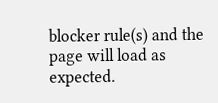blocker rule(s) and the page will load as expected.